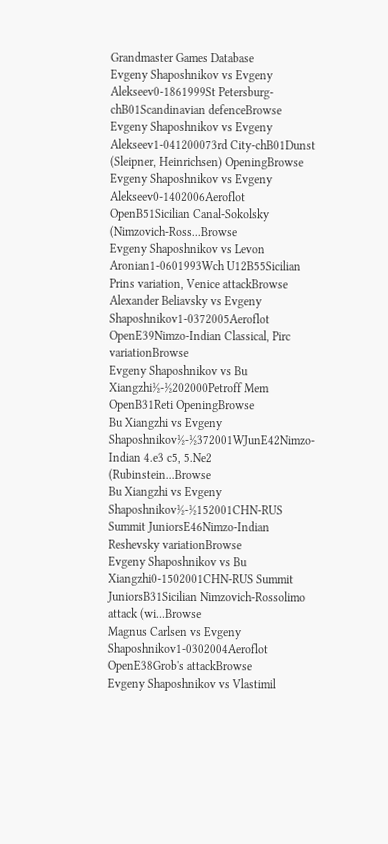Grandmaster Games Database
Evgeny Shaposhnikov vs Evgeny Alekseev0-1861999St Petersburg-chB01Scandinavian defenceBrowse
Evgeny Shaposhnikov vs Evgeny Alekseev1-041200073rd City-chB01Dunst (Sleipner, Heinrichsen) OpeningBrowse
Evgeny Shaposhnikov vs Evgeny Alekseev0-1402006Aeroflot OpenB51Sicilian Canal-Sokolsky (Nimzovich-Ross...Browse
Evgeny Shaposhnikov vs Levon Aronian1-0601993Wch U12B55Sicilian Prins variation, Venice attackBrowse
Alexander Beliavsky vs Evgeny Shaposhnikov1-0372005Aeroflot OpenE39Nimzo-Indian Classical, Pirc variationBrowse
Evgeny Shaposhnikov vs Bu Xiangzhi½-½202000Petroff Mem OpenB31Reti OpeningBrowse
Bu Xiangzhi vs Evgeny Shaposhnikov½-½372001WJunE42Nimzo-Indian 4.e3 c5, 5.Ne2 (Rubinstein...Browse
Bu Xiangzhi vs Evgeny Shaposhnikov½-½152001CHN-RUS Summit JuniorsE46Nimzo-Indian Reshevsky variationBrowse
Evgeny Shaposhnikov vs Bu Xiangzhi0-1502001CHN-RUS Summit JuniorsB31Sicilian Nimzovich-Rossolimo attack (wi...Browse
Magnus Carlsen vs Evgeny Shaposhnikov1-0302004Aeroflot OpenE38Grob's attackBrowse
Evgeny Shaposhnikov vs Vlastimil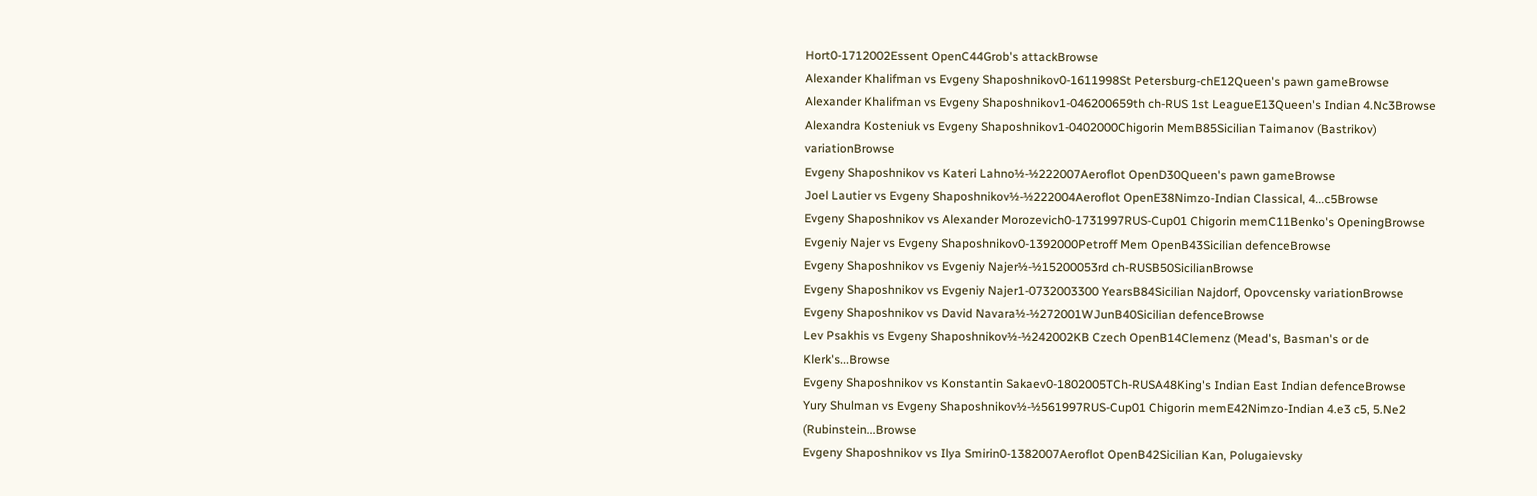Hort0-1712002Essent OpenC44Grob's attackBrowse
Alexander Khalifman vs Evgeny Shaposhnikov0-1611998St Petersburg-chE12Queen's pawn gameBrowse
Alexander Khalifman vs Evgeny Shaposhnikov1-046200659th ch-RUS 1st LeagueE13Queen's Indian 4.Nc3Browse
Alexandra Kosteniuk vs Evgeny Shaposhnikov1-0402000Chigorin MemB85Sicilian Taimanov (Bastrikov) variationBrowse
Evgeny Shaposhnikov vs Kateri Lahno½-½222007Aeroflot OpenD30Queen's pawn gameBrowse
Joel Lautier vs Evgeny Shaposhnikov½-½222004Aeroflot OpenE38Nimzo-Indian Classical, 4...c5Browse
Evgeny Shaposhnikov vs Alexander Morozevich0-1731997RUS-Cup01 Chigorin memC11Benko's OpeningBrowse
Evgeniy Najer vs Evgeny Shaposhnikov0-1392000Petroff Mem OpenB43Sicilian defenceBrowse
Evgeny Shaposhnikov vs Evgeniy Najer½-½15200053rd ch-RUSB50SicilianBrowse
Evgeny Shaposhnikov vs Evgeniy Najer1-0732003300 YearsB84Sicilian Najdorf, Opovcensky variationBrowse
Evgeny Shaposhnikov vs David Navara½-½272001WJunB40Sicilian defenceBrowse
Lev Psakhis vs Evgeny Shaposhnikov½-½242002KB Czech OpenB14Clemenz (Mead's, Basman's or de Klerk's...Browse
Evgeny Shaposhnikov vs Konstantin Sakaev0-1802005TCh-RUSA48King's Indian East Indian defenceBrowse
Yury Shulman vs Evgeny Shaposhnikov½-½561997RUS-Cup01 Chigorin memE42Nimzo-Indian 4.e3 c5, 5.Ne2 (Rubinstein...Browse
Evgeny Shaposhnikov vs Ilya Smirin0-1382007Aeroflot OpenB42Sicilian Kan, Polugaievsky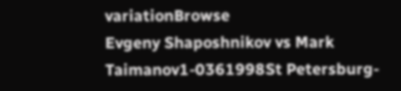variationBrowse
Evgeny Shaposhnikov vs Mark Taimanov1-0361998St Petersburg-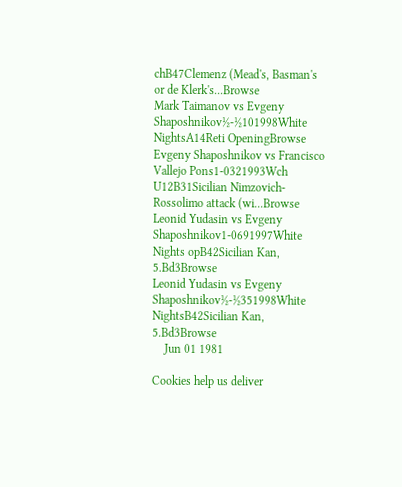chB47Clemenz (Mead's, Basman's or de Klerk's...Browse
Mark Taimanov vs Evgeny Shaposhnikov½-½101998White NightsA14Reti OpeningBrowse
Evgeny Shaposhnikov vs Francisco Vallejo Pons1-0321993Wch U12B31Sicilian Nimzovich-Rossolimo attack (wi...Browse
Leonid Yudasin vs Evgeny Shaposhnikov1-0691997White Nights opB42Sicilian Kan, 5.Bd3Browse
Leonid Yudasin vs Evgeny Shaposhnikov½-½351998White NightsB42Sicilian Kan, 5.Bd3Browse
    Jun 01 1981

Cookies help us deliver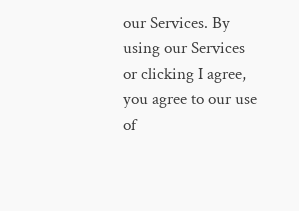our Services. By using our Services or clicking I agree, you agree to our use of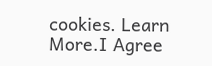cookies. Learn More.I Agree